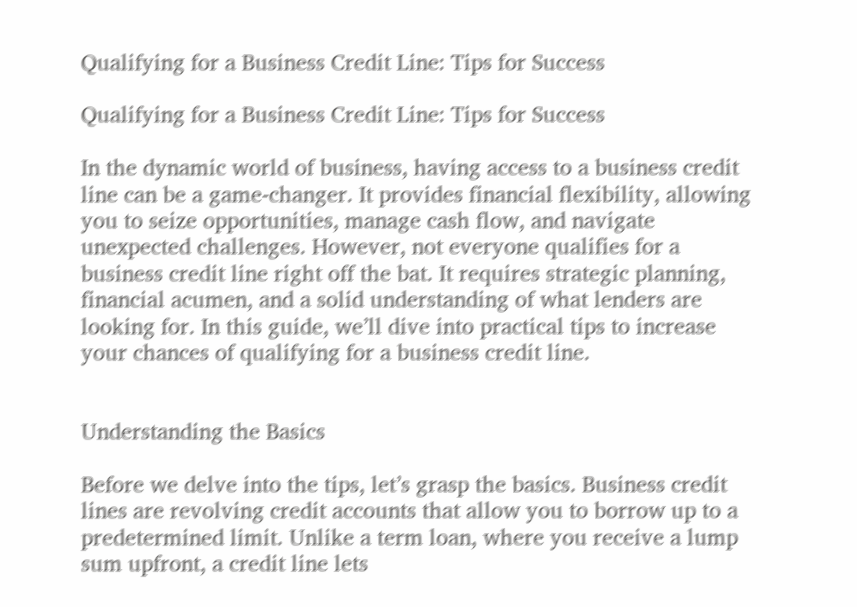Qualifying for a Business Credit Line: Tips for Success

Qualifying for a Business Credit Line: Tips for Success

In the dynamic world of business, having access to a business credit line can be a game-changer. It provides financial flexibility, allowing you to seize opportunities, manage cash flow, and navigate unexpected challenges. However, not everyone qualifies for a business credit line right off the bat. It requires strategic planning, financial acumen, and a solid understanding of what lenders are looking for. In this guide, we’ll dive into practical tips to increase your chances of qualifying for a business credit line.


Understanding the Basics

Before we delve into the tips, let’s grasp the basics. Business credit lines are revolving credit accounts that allow you to borrow up to a predetermined limit. Unlike a term loan, where you receive a lump sum upfront, a credit line lets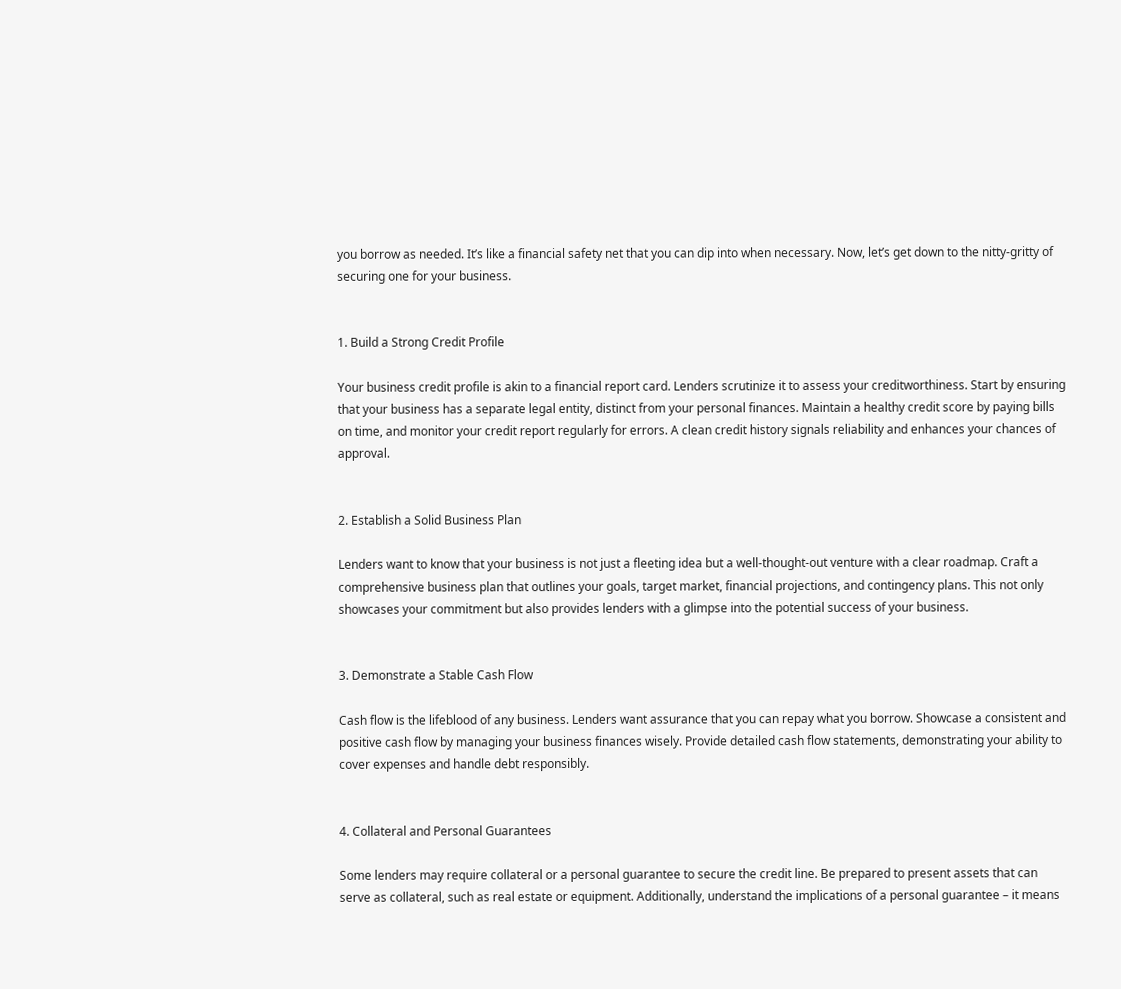you borrow as needed. It’s like a financial safety net that you can dip into when necessary. Now, let’s get down to the nitty-gritty of securing one for your business.


1. Build a Strong Credit Profile

Your business credit profile is akin to a financial report card. Lenders scrutinize it to assess your creditworthiness. Start by ensuring that your business has a separate legal entity, distinct from your personal finances. Maintain a healthy credit score by paying bills on time, and monitor your credit report regularly for errors. A clean credit history signals reliability and enhances your chances of approval.


2. Establish a Solid Business Plan

Lenders want to know that your business is not just a fleeting idea but a well-thought-out venture with a clear roadmap. Craft a comprehensive business plan that outlines your goals, target market, financial projections, and contingency plans. This not only showcases your commitment but also provides lenders with a glimpse into the potential success of your business.


3. Demonstrate a Stable Cash Flow

Cash flow is the lifeblood of any business. Lenders want assurance that you can repay what you borrow. Showcase a consistent and positive cash flow by managing your business finances wisely. Provide detailed cash flow statements, demonstrating your ability to cover expenses and handle debt responsibly.


4. Collateral and Personal Guarantees

Some lenders may require collateral or a personal guarantee to secure the credit line. Be prepared to present assets that can serve as collateral, such as real estate or equipment. Additionally, understand the implications of a personal guarantee – it means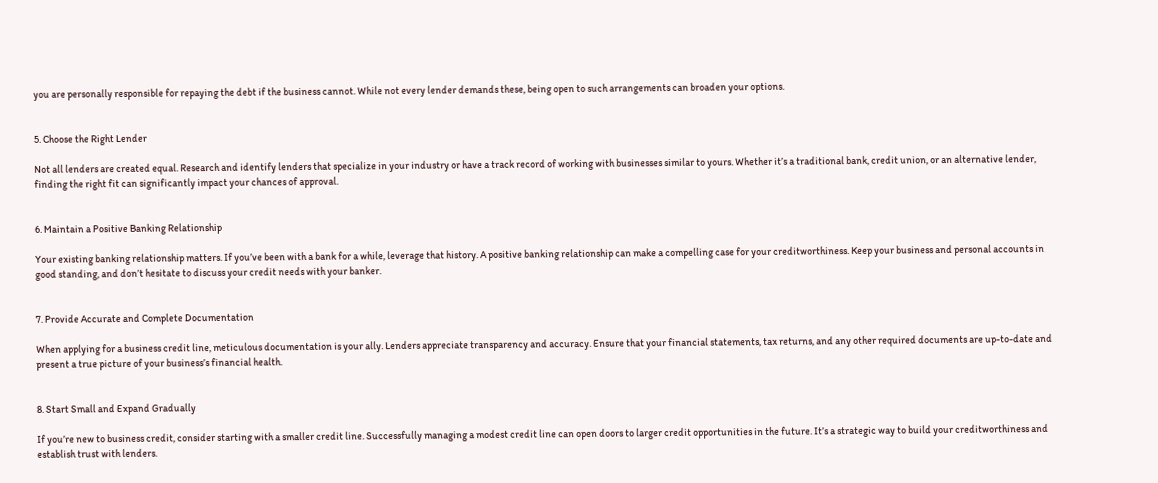you are personally responsible for repaying the debt if the business cannot. While not every lender demands these, being open to such arrangements can broaden your options.


5. Choose the Right Lender

Not all lenders are created equal. Research and identify lenders that specialize in your industry or have a track record of working with businesses similar to yours. Whether it’s a traditional bank, credit union, or an alternative lender, finding the right fit can significantly impact your chances of approval.


6. Maintain a Positive Banking Relationship

Your existing banking relationship matters. If you’ve been with a bank for a while, leverage that history. A positive banking relationship can make a compelling case for your creditworthiness. Keep your business and personal accounts in good standing, and don’t hesitate to discuss your credit needs with your banker.


7. Provide Accurate and Complete Documentation

When applying for a business credit line, meticulous documentation is your ally. Lenders appreciate transparency and accuracy. Ensure that your financial statements, tax returns, and any other required documents are up-to-date and present a true picture of your business’s financial health.


8. Start Small and Expand Gradually

If you’re new to business credit, consider starting with a smaller credit line. Successfully managing a modest credit line can open doors to larger credit opportunities in the future. It’s a strategic way to build your creditworthiness and establish trust with lenders.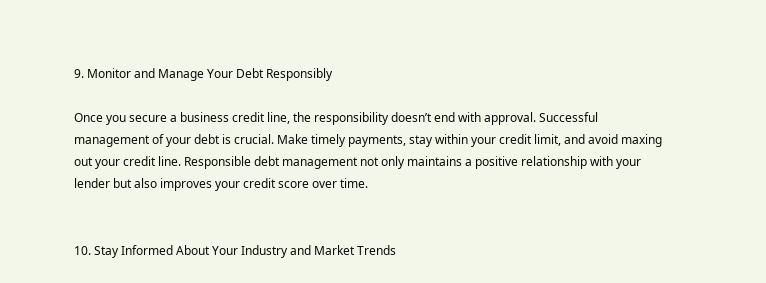9. Monitor and Manage Your Debt Responsibly

Once you secure a business credit line, the responsibility doesn’t end with approval. Successful management of your debt is crucial. Make timely payments, stay within your credit limit, and avoid maxing out your credit line. Responsible debt management not only maintains a positive relationship with your lender but also improves your credit score over time.


10. Stay Informed About Your Industry and Market Trends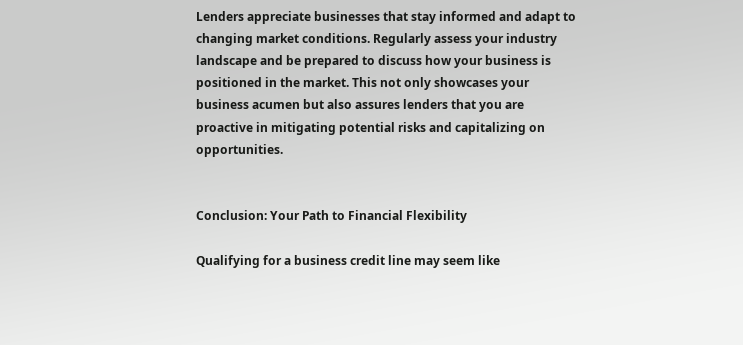Lenders appreciate businesses that stay informed and adapt to changing market conditions. Regularly assess your industry landscape and be prepared to discuss how your business is positioned in the market. This not only showcases your business acumen but also assures lenders that you are proactive in mitigating potential risks and capitalizing on opportunities.


Conclusion: Your Path to Financial Flexibility

Qualifying for a business credit line may seem like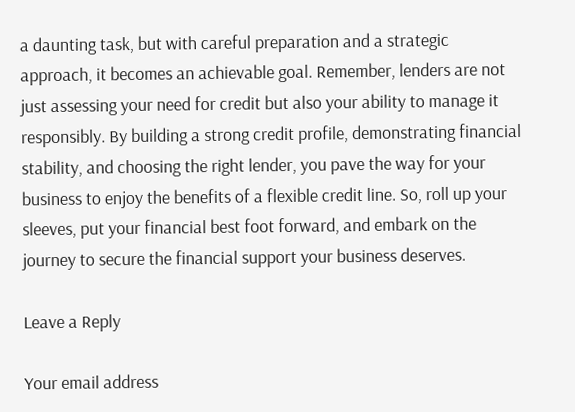a daunting task, but with careful preparation and a strategic approach, it becomes an achievable goal. Remember, lenders are not just assessing your need for credit but also your ability to manage it responsibly. By building a strong credit profile, demonstrating financial stability, and choosing the right lender, you pave the way for your business to enjoy the benefits of a flexible credit line. So, roll up your sleeves, put your financial best foot forward, and embark on the journey to secure the financial support your business deserves.

Leave a Reply

Your email address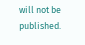will not be published.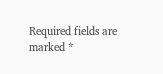Required fields are marked *